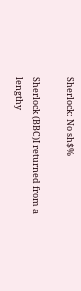Sherlock: No sh$%

Sherlock (BBC)I returned from a lengthy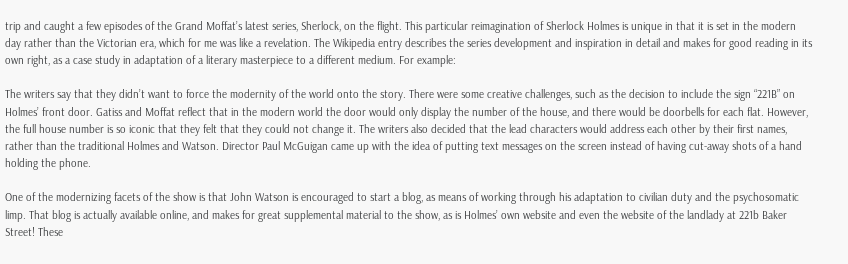trip and caught a few episodes of the Grand Moffat’s latest series, Sherlock, on the flight. This particular reimagination of Sherlock Holmes is unique in that it is set in the modern day rather than the Victorian era, which for me was like a revelation. The Wikipedia entry describes the series development and inspiration in detail and makes for good reading in its own right, as a case study in adaptation of a literary masterpiece to a different medium. For example:

The writers say that they didn’t want to force the modernity of the world onto the story. There were some creative challenges, such as the decision to include the sign “221B” on Holmes’ front door. Gatiss and Moffat reflect that in the modern world the door would only display the number of the house, and there would be doorbells for each flat. However, the full house number is so iconic that they felt that they could not change it. The writers also decided that the lead characters would address each other by their first names, rather than the traditional Holmes and Watson. Director Paul McGuigan came up with the idea of putting text messages on the screen instead of having cut-away shots of a hand holding the phone.

One of the modernizing facets of the show is that John Watson is encouraged to start a blog, as means of working through his adaptation to civilian duty and the psychosomatic limp. That blog is actually available online, and makes for great supplemental material to the show, as is Holmes’ own website and even the website of the landlady at 221b Baker Street! These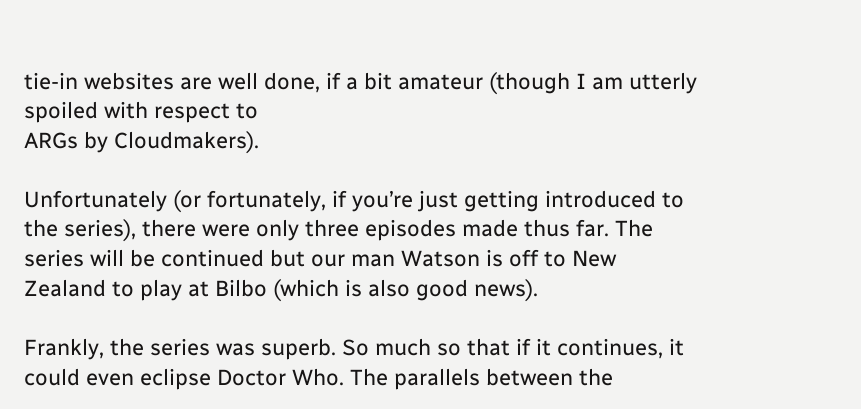tie-in websites are well done, if a bit amateur (though I am utterly spoiled with respect to
ARGs by Cloudmakers).

Unfortunately (or fortunately, if you’re just getting introduced to the series), there were only three episodes made thus far. The series will be continued but our man Watson is off to New Zealand to play at Bilbo (which is also good news).

Frankly, the series was superb. So much so that if it continues, it could even eclipse Doctor Who. The parallels between the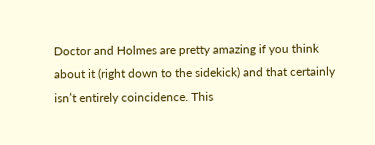Doctor and Holmes are pretty amazing if you think about it (right down to the sidekick) and that certainly isn’t entirely coincidence. This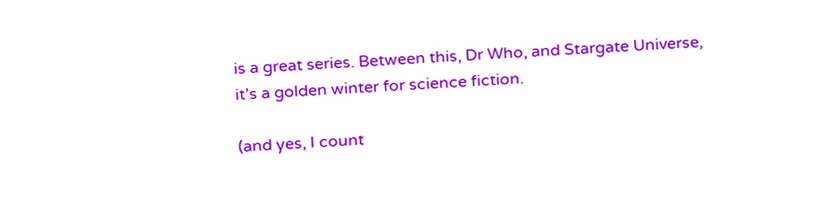is a great series. Between this, Dr Who, and Stargate Universe, it’s a golden winter for science fiction.

(and yes, I count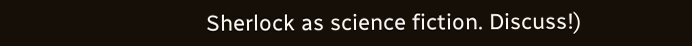Sherlock as science fiction. Discuss!)